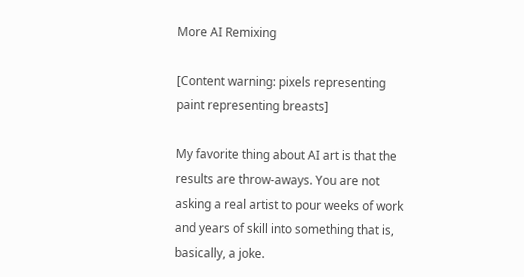More AI Remixing

[Content warning: pixels representing paint representing breasts]

My favorite thing about AI art is that the results are throw-aways. You are not asking a real artist to pour weeks of work and years of skill into something that is, basically, a joke.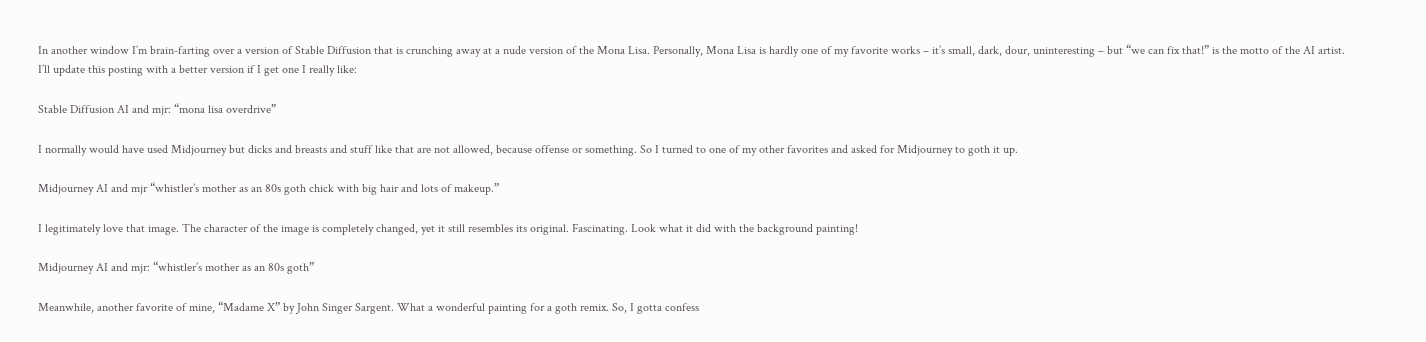In another window I’m brain-farting over a version of Stable Diffusion that is crunching away at a nude version of the Mona Lisa. Personally, Mona Lisa is hardly one of my favorite works – it’s small, dark, dour, uninteresting – but “we can fix that!” is the motto of the AI artist. I’ll update this posting with a better version if I get one I really like:

Stable Diffusion AI and mjr: “mona lisa overdrive”

I normally would have used Midjourney but dicks and breasts and stuff like that are not allowed, because offense or something. So I turned to one of my other favorites and asked for Midjourney to goth it up.

Midjourney AI and mjr “whistler’s mother as an 80s goth chick with big hair and lots of makeup.”

I legitimately love that image. The character of the image is completely changed, yet it still resembles its original. Fascinating. Look what it did with the background painting!

Midjourney AI and mjr: “whistler’s mother as an 80s goth”

Meanwhile, another favorite of mine, “Madame X” by John Singer Sargent. What a wonderful painting for a goth remix. So, I gotta confess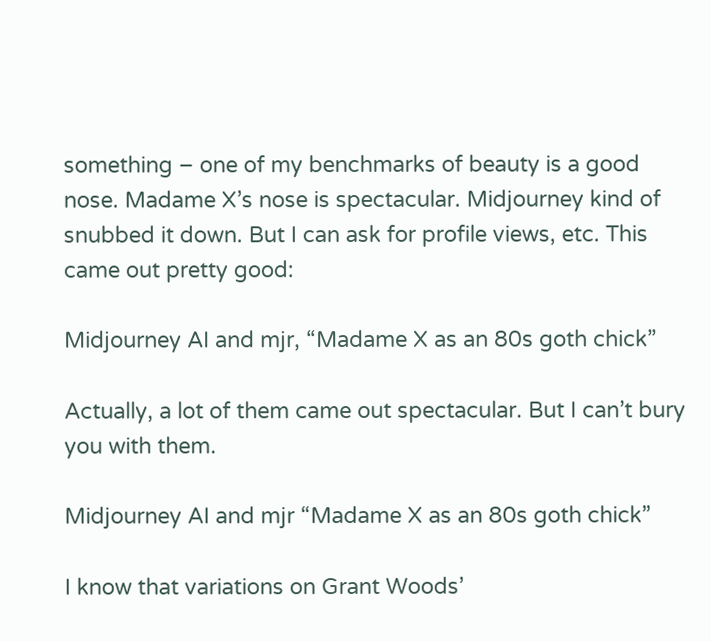something – one of my benchmarks of beauty is a good nose. Madame X’s nose is spectacular. Midjourney kind of snubbed it down. But I can ask for profile views, etc. This came out pretty good:

Midjourney AI and mjr, “Madame X as an 80s goth chick”

Actually, a lot of them came out spectacular. But I can’t bury you with them.

Midjourney AI and mjr “Madame X as an 80s goth chick”

I know that variations on Grant Woods’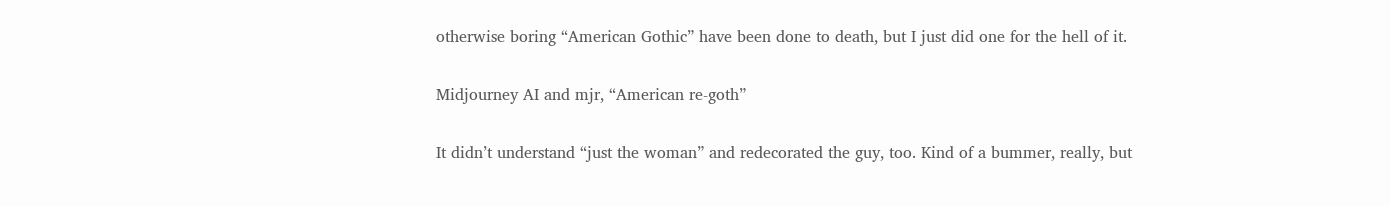otherwise boring “American Gothic” have been done to death, but I just did one for the hell of it.

Midjourney AI and mjr, “American re-goth”

It didn’t understand “just the woman” and redecorated the guy, too. Kind of a bummer, really, but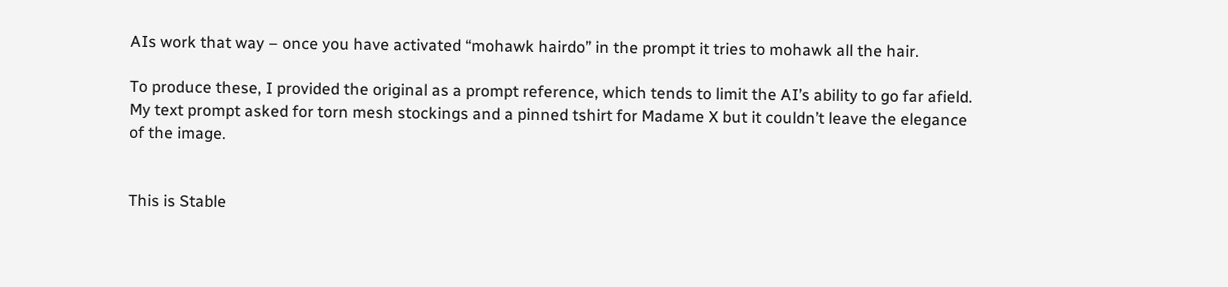AIs work that way – once you have activated “mohawk hairdo” in the prompt it tries to mohawk all the hair.

To produce these, I provided the original as a prompt reference, which tends to limit the AI’s ability to go far afield. My text prompt asked for torn mesh stockings and a pinned tshirt for Madame X but it couldn’t leave the elegance of the image.


This is Stable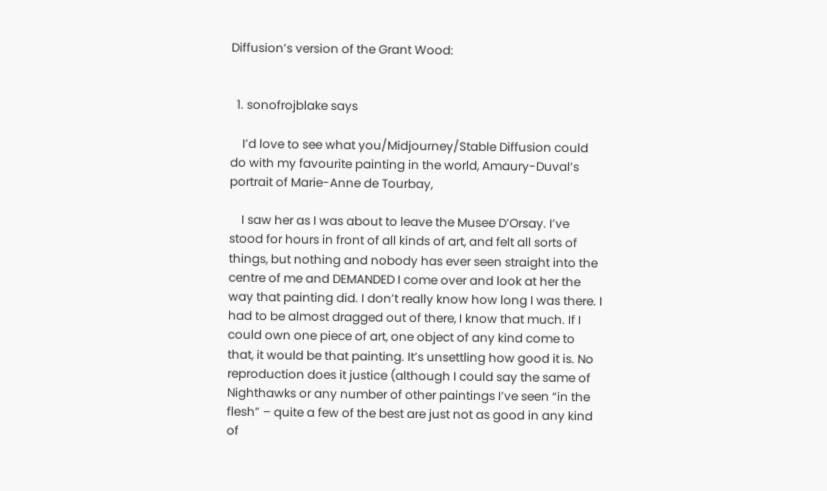Diffusion’s version of the Grant Wood:


  1. sonofrojblake says

    I’d love to see what you/Midjourney/Stable Diffusion could do with my favourite painting in the world, Amaury-Duval’s portrait of Marie-Anne de Tourbay,

    I saw her as I was about to leave the Musee D’Orsay. I’ve stood for hours in front of all kinds of art, and felt all sorts of things, but nothing and nobody has ever seen straight into the centre of me and DEMANDED I come over and look at her the way that painting did. I don’t really know how long I was there. I had to be almost dragged out of there, I know that much. If I could own one piece of art, one object of any kind come to that, it would be that painting. It’s unsettling how good it is. No reproduction does it justice (although I could say the same of Nighthawks or any number of other paintings I’ve seen “in the flesh” – quite a few of the best are just not as good in any kind of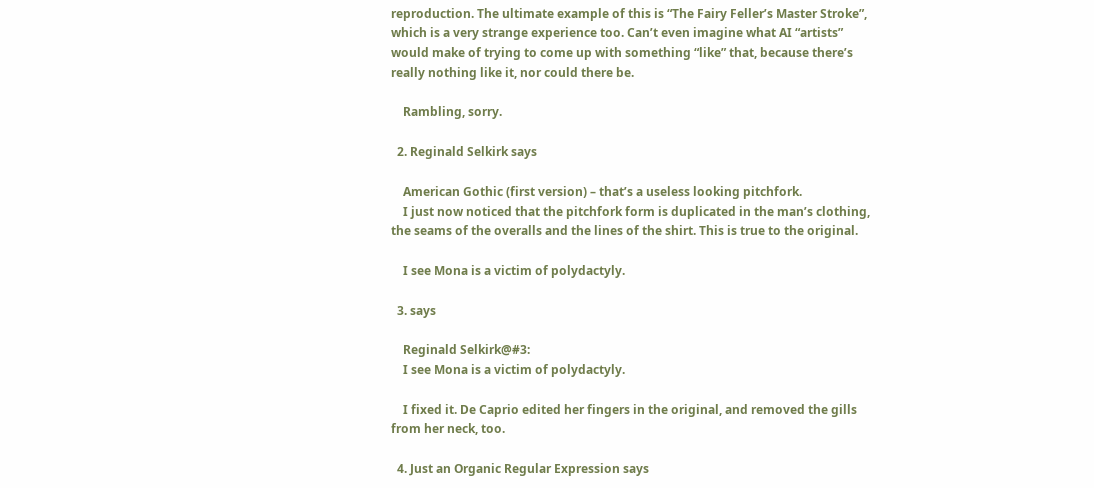reproduction. The ultimate example of this is “The Fairy Feller’s Master Stroke”, which is a very strange experience too. Can’t even imagine what AI “artists” would make of trying to come up with something “like” that, because there’s really nothing like it, nor could there be.

    Rambling, sorry.

  2. Reginald Selkirk says

    American Gothic (first version) – that’s a useless looking pitchfork.
    I just now noticed that the pitchfork form is duplicated in the man’s clothing, the seams of the overalls and the lines of the shirt. This is true to the original.

    I see Mona is a victim of polydactyly.

  3. says

    Reginald Selkirk@#3:
    I see Mona is a victim of polydactyly.

    I fixed it. De Caprio edited her fingers in the original, and removed the gills from her neck, too.

  4. Just an Organic Regular Expression says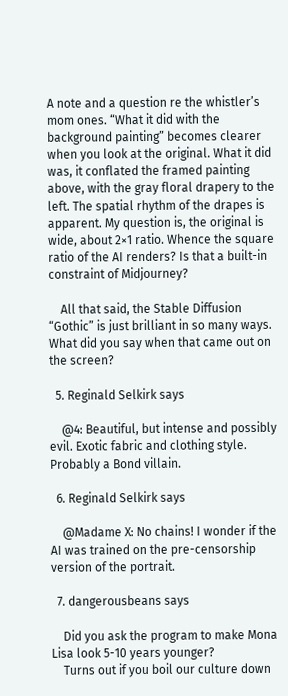A note and a question re the whistler’s mom ones. “What it did with the background painting” becomes clearer when you look at the original. What it did was, it conflated the framed painting above, with the gray floral drapery to the left. The spatial rhythm of the drapes is apparent. My question is, the original is wide, about 2×1 ratio. Whence the square ratio of the AI renders? Is that a built-in constraint of Midjourney?

    All that said, the Stable Diffusion “Gothic” is just brilliant in so many ways. What did you say when that came out on the screen?

  5. Reginald Selkirk says

    @4: Beautiful, but intense and possibly evil. Exotic fabric and clothing style. Probably a Bond villain.

  6. Reginald Selkirk says

    @Madame X: No chains! I wonder if the AI was trained on the pre-censorship version of the portrait.

  7. dangerousbeans says

    Did you ask the program to make Mona Lisa look 5-10 years younger?
    Turns out if you boil our culture down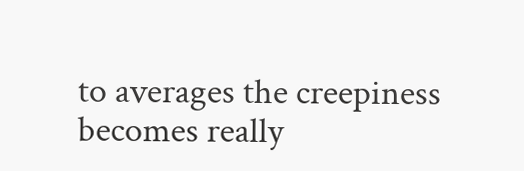to averages the creepiness becomes really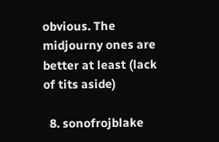obvious. The midjourny ones are better at least (lack of tits aside)

  8. sonofrojblake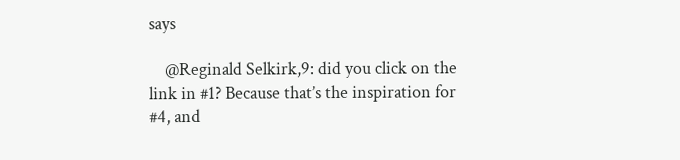says

    @Reginald Selkirk,9: did you click on the link in #1? Because that’s the inspiration for #4, and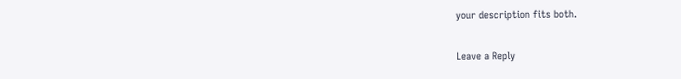your description fits both.

Leave a Reply